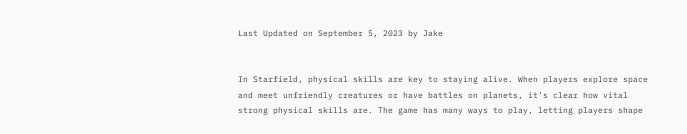Last Updated on September 5, 2023 by Jake


In Starfield, physical skills are key to staying alive. When players explore space and meet unfriendly creatures or have battles on planets, it’s clear how vital strong physical skills are. The game has many ways to play, letting players shape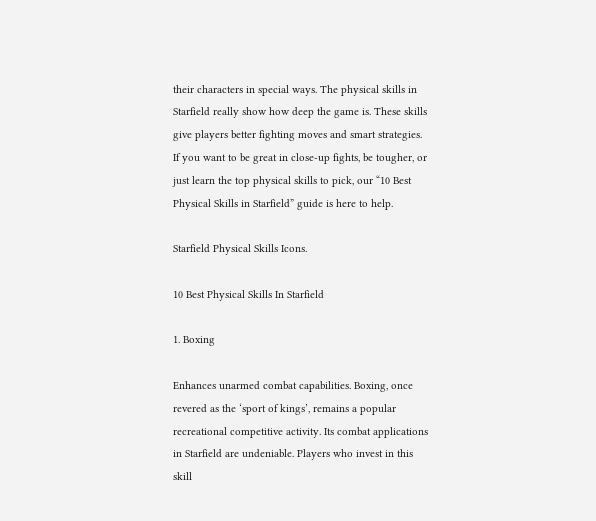their characters in special ways. The physical skills in Starfield really show how deep the game is. These skills give players better fighting moves and smart strategies. If you want to be great in close-up fights, be tougher, or just learn the top physical skills to pick, our “10 Best Physical Skills in Starfield” guide is here to help.

Starfield Physical Skills Icons.

10 Best Physical Skills In Starfield

1. Boxing

Enhances unarmed combat capabilities. Boxing, once revered as the ‘sport of kings’, remains a popular recreational competitive activity. Its combat applications in Starfield are undeniable. Players who invest in this skill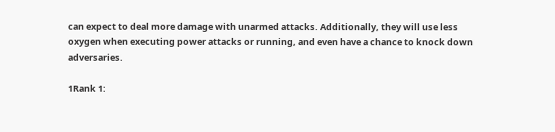can expect to deal more damage with unarmed attacks. Additionally, they will use less oxygen when executing power attacks or running, and even have a chance to knock down adversaries.

1Rank 1: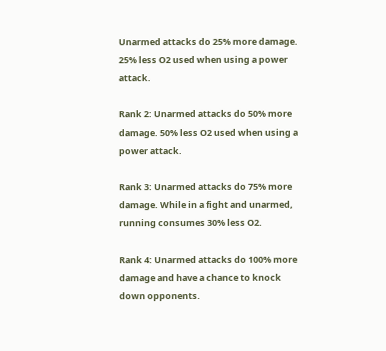Unarmed attacks do 25% more damage. 25% less O2 used when using a power attack.

Rank 2: Unarmed attacks do 50% more damage. 50% less O2 used when using a power attack.

Rank 3: Unarmed attacks do 75% more damage. While in a fight and unarmed, running consumes 30% less O2.

Rank 4: Unarmed attacks do 100% more damage and have a chance to knock down opponents.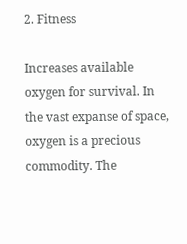2. Fitness

Increases available oxygen for survival. In the vast expanse of space, oxygen is a precious commodity. The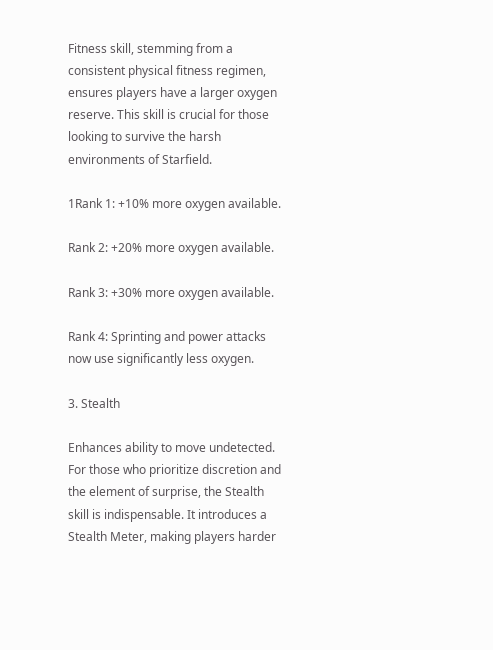Fitness skill, stemming from a consistent physical fitness regimen, ensures players have a larger oxygen reserve. This skill is crucial for those looking to survive the harsh environments of Starfield.

1Rank 1: +10% more oxygen available.

Rank 2: +20% more oxygen available.

Rank 3: +30% more oxygen available.

Rank 4: Sprinting and power attacks now use significantly less oxygen.

3. Stealth

Enhances ability to move undetected. For those who prioritize discretion and the element of surprise, the Stealth skill is indispensable. It introduces a Stealth Meter, making players harder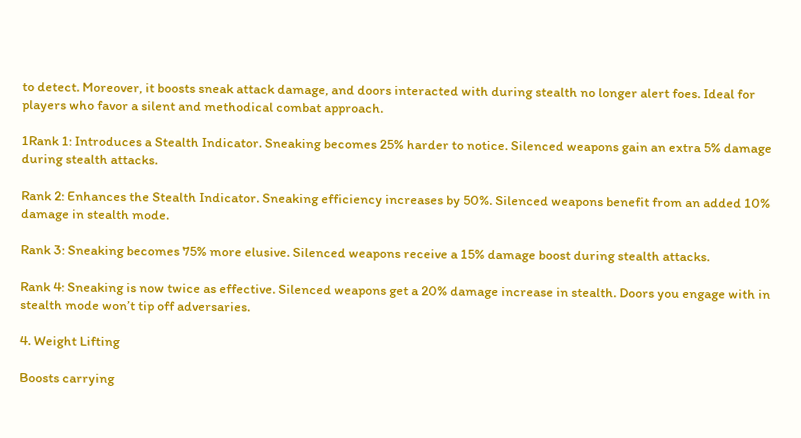to detect. Moreover, it boosts sneak attack damage, and doors interacted with during stealth no longer alert foes. Ideal for players who favor a silent and methodical combat approach.

1Rank 1: Introduces a Stealth Indicator. Sneaking becomes 25% harder to notice. Silenced weapons gain an extra 5% damage during stealth attacks.

Rank 2: Enhances the Stealth Indicator. Sneaking efficiency increases by 50%. Silenced weapons benefit from an added 10% damage in stealth mode.

Rank 3: Sneaking becomes 75% more elusive. Silenced weapons receive a 15% damage boost during stealth attacks.

Rank 4: Sneaking is now twice as effective. Silenced weapons get a 20% damage increase in stealth. Doors you engage with in stealth mode won’t tip off adversaries.

4. Weight Lifting

Boosts carrying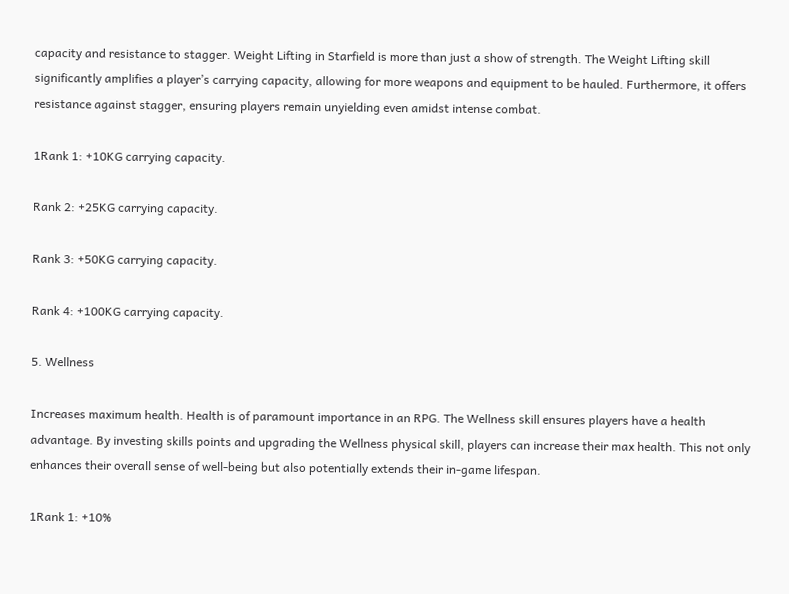capacity and resistance to stagger. Weight Lifting in Starfield is more than just a show of strength. The Weight Lifting skill significantly amplifies a player’s carrying capacity, allowing for more weapons and equipment to be hauled. Furthermore, it offers resistance against stagger, ensuring players remain unyielding even amidst intense combat.

1Rank 1: +10KG carrying capacity.

Rank 2: +25KG carrying capacity.

Rank 3: +50KG carrying capacity.

Rank 4: +100KG carrying capacity.

5. Wellness

Increases maximum health. Health is of paramount importance in an RPG. The Wellness skill ensures players have a health advantage. By investing skills points and upgrading the Wellness physical skill, players can increase their max health. This not only enhances their overall sense of well-being but also potentially extends their in-game lifespan.

1Rank 1: +10%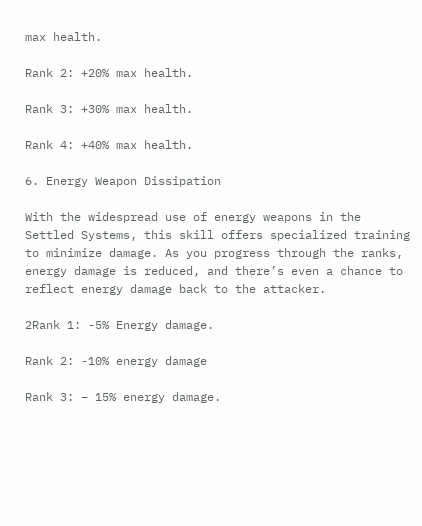max health.

Rank 2: +20% max health.

Rank 3: +30% max health.

Rank 4: +40% max health.

6. Energy Weapon Dissipation

With the widespread use of energy weapons in the Settled Systems, this skill offers specialized training to minimize damage. As you progress through the ranks, energy damage is reduced, and there’s even a chance to reflect energy damage back to the attacker.

2Rank 1: -5% Energy damage.

Rank 2: -10% energy damage

Rank 3: – 15% energy damage.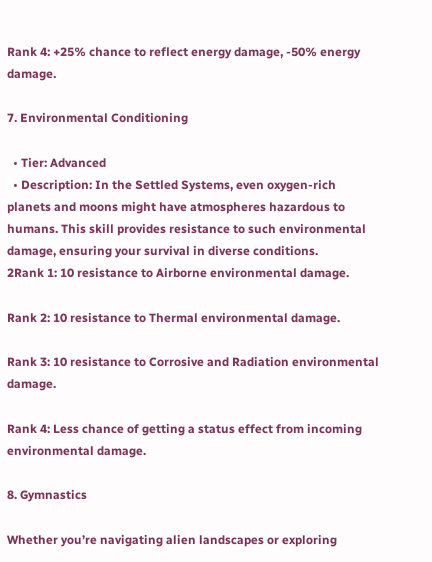Rank 4: +25% chance to reflect energy damage, -50% energy damage.

7. Environmental Conditioning

  • Tier: Advanced
  • Description: In the Settled Systems, even oxygen-rich planets and moons might have atmospheres hazardous to humans. This skill provides resistance to such environmental damage, ensuring your survival in diverse conditions.
2Rank 1: 10 resistance to Airborne environmental damage.

Rank 2: 10 resistance to Thermal environmental damage.

Rank 3: 10 resistance to Corrosive and Radiation environmental damage.

Rank 4: Less chance of getting a status effect from incoming environmental damage.

8. Gymnastics

Whether you’re navigating alien landscapes or exploring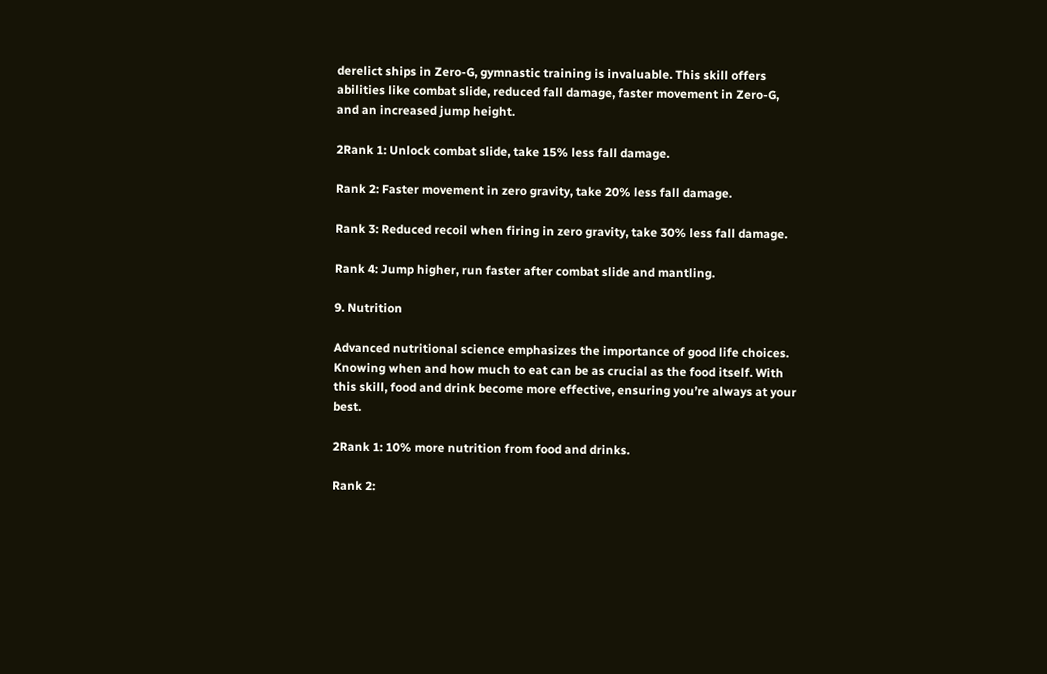derelict ships in Zero-G, gymnastic training is invaluable. This skill offers abilities like combat slide, reduced fall damage, faster movement in Zero-G, and an increased jump height.

2Rank 1: Unlock combat slide, take 15% less fall damage.

Rank 2: Faster movement in zero gravity, take 20% less fall damage.

Rank 3: Reduced recoil when firing in zero gravity, take 30% less fall damage.

Rank 4: Jump higher, run faster after combat slide and mantling.

9. Nutrition

Advanced nutritional science emphasizes the importance of good life choices. Knowing when and how much to eat can be as crucial as the food itself. With this skill, food and drink become more effective, ensuring you’re always at your best.

2Rank 1: 10% more nutrition from food and drinks.

Rank 2: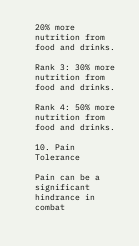20% more nutrition from food and drinks.

Rank 3: 30% more nutrition from food and drinks.

Rank 4: 50% more nutrition from food and drinks.

10. Pain Tolerance

Pain can be a significant hindrance in combat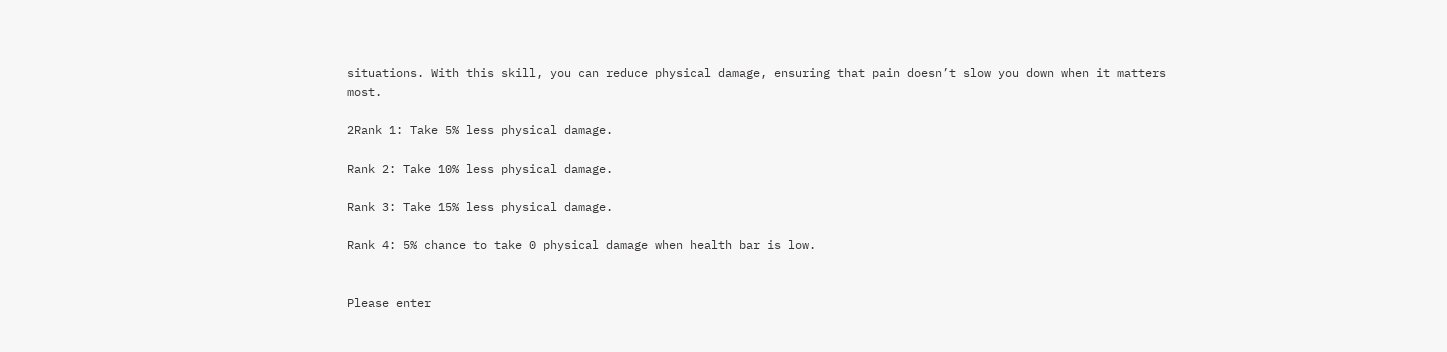situations. With this skill, you can reduce physical damage, ensuring that pain doesn’t slow you down when it matters most.

2Rank 1: Take 5% less physical damage.

Rank 2: Take 10% less physical damage.

Rank 3: Take 15% less physical damage.

Rank 4: 5% chance to take 0 physical damage when health bar is low.


Please enter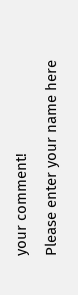your comment!
Please enter your name here